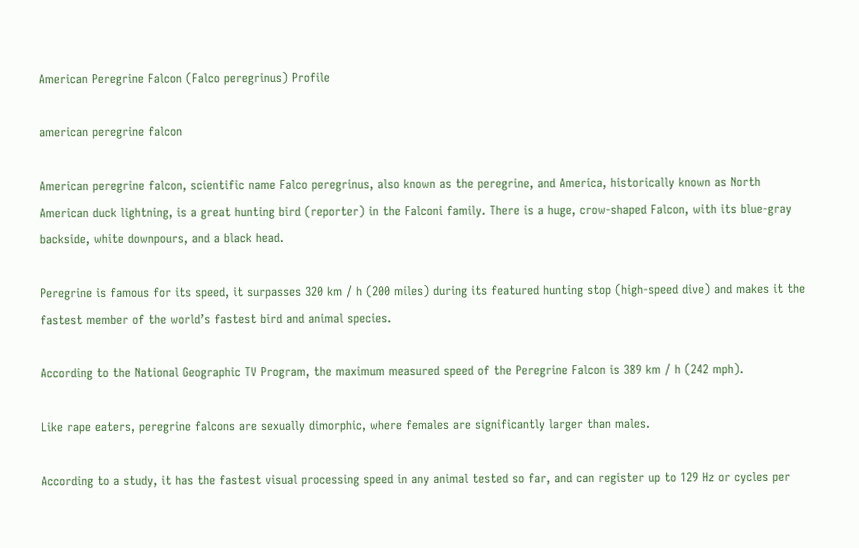American Peregrine Falcon (Falco peregrinus) Profile

american peregrine falcon

American peregrine falcon, scientific name Falco peregrinus, also known as the peregrine, and America, historically known as North American duck lightning, is a great hunting bird (reporter) in the Falconi family. There is a huge, crow-shaped Falcon, with its blue-gray backside, white downpours, and a black head.

Peregrine is famous for its speed, it surpasses 320 km / h (200 miles) during its featured hunting stop (high-speed dive) and makes it the fastest member of the world’s fastest bird and animal species.

According to the National Geographic TV Program, the maximum measured speed of the Peregrine Falcon is 389 km / h (242 mph).

Like rape eaters, peregrine falcons are sexually dimorphic, where females are significantly larger than males.

According to a study, it has the fastest visual processing speed in any animal tested so far, and can register up to 129 Hz or cycles per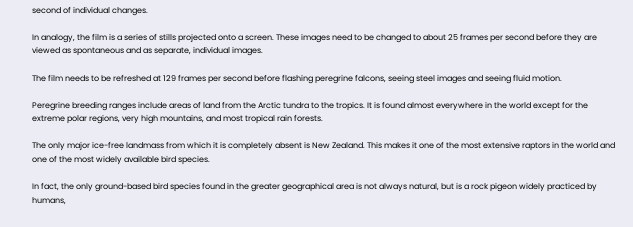second of individual changes.

In analogy, the film is a series of stills projected onto a screen. These images need to be changed to about 25 frames per second before they are viewed as spontaneous and as separate, individual images.

The film needs to be refreshed at 129 frames per second before flashing peregrine falcons, seeing steel images and seeing fluid motion.

Peregrine breeding ranges include areas of land from the Arctic tundra to the tropics. It is found almost everywhere in the world except for the extreme polar regions, very high mountains, and most tropical rain forests.

The only major ice-free landmass from which it is completely absent is New Zealand. This makes it one of the most extensive raptors in the world and one of the most widely available bird species.

In fact, the only ground-based bird species found in the greater geographical area is not always natural, but is a rock pigeon widely practiced by humans,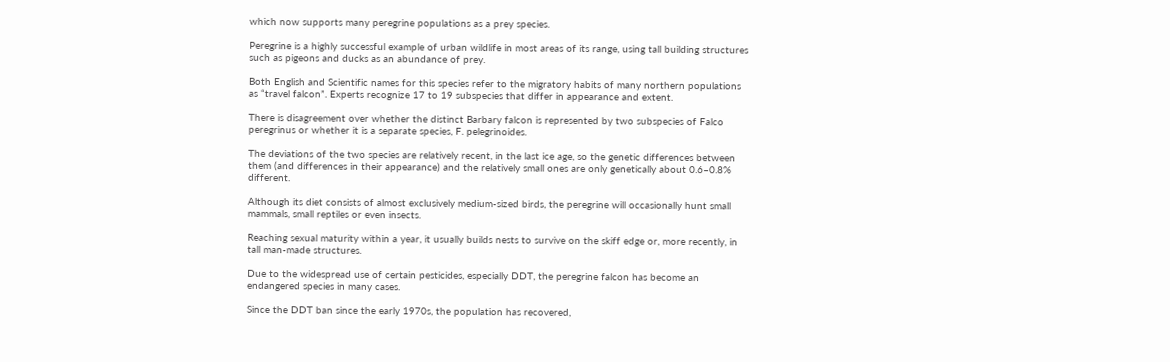which now supports many peregrine populations as a prey species.

Peregrine is a highly successful example of urban wildlife in most areas of its range, using tall building structures such as pigeons and ducks as an abundance of prey.

Both English and Scientific names for this species refer to the migratory habits of many northern populations as “travel falcon”. Experts recognize 17 to 19 subspecies that differ in appearance and extent.

There is disagreement over whether the distinct Barbary falcon is represented by two subspecies of Falco peregrinus or whether it is a separate species, F. pelegrinoides.

The deviations of the two species are relatively recent, in the last ice age, so the genetic differences between them (and differences in their appearance) and the relatively small ones are only genetically about 0.6–0.8% different.

Although its diet consists of almost exclusively medium-sized birds, the peregrine will occasionally hunt small mammals, small reptiles or even insects.

Reaching sexual maturity within a year, it usually builds nests to survive on the skiff edge or, more recently, in tall man-made structures.

Due to the widespread use of certain pesticides, especially DDT, the peregrine falcon has become an endangered species in many cases.

Since the DDT ban since the early 1970s, the population has recovered,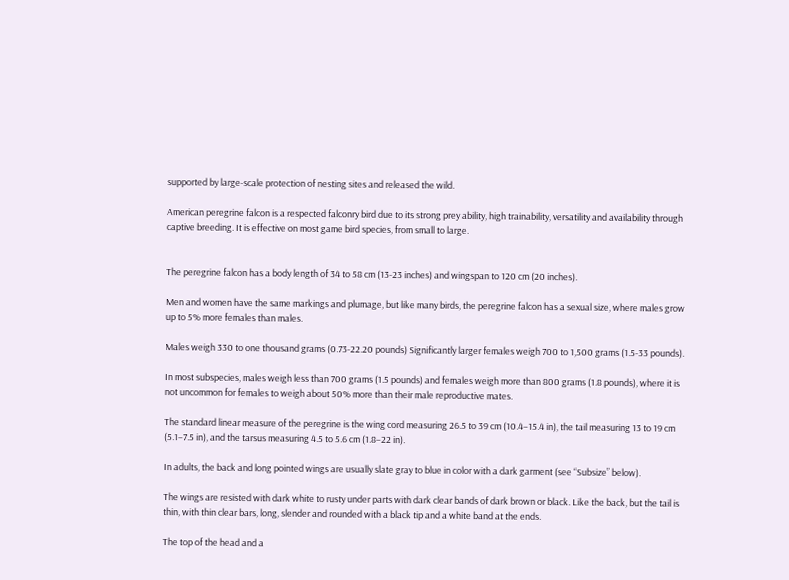supported by large-scale protection of nesting sites and released the wild.

American peregrine falcon is a respected falconry bird due to its strong prey ability, high trainability, versatility and availability through captive breeding. It is effective on most game bird species, from small to large.


The peregrine falcon has a body length of 34 to 58 cm (13-23 inches) and wingspan to 120 cm (20 inches).

Men and women have the same markings and plumage, but like many birds, the peregrine falcon has a sexual size, where males grow up to 5% more females than males.

Males weigh 330 to one thousand grams (0.73-22.20 pounds) Significantly larger females weigh 700 to 1,500 grams (1.5-33 pounds).

In most subspecies, males weigh less than 700 grams (1.5 pounds) and females weigh more than 800 grams (1.8 pounds), where it is not uncommon for females to weigh about 50% more than their male reproductive mates.

The standard linear measure of the peregrine is the wing cord measuring 26.5 to 39 cm (10.4–15.4 in), the tail measuring 13 to 19 cm (5.1–7.5 in), and the tarsus measuring 4.5 to 5.6 cm (1.8–22 in).

In adults, the back and long pointed wings are usually slate gray to blue in color with a dark garment (see “Subsize” below).

The wings are resisted with dark white to rusty under parts with dark clear bands of dark brown or black. Like the back, but the tail is thin, with thin clear bars, long, slender and rounded with a black tip and a white band at the ends.

The top of the head and a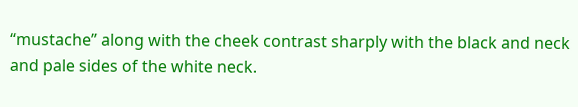“mustache” along with the cheek contrast sharply with the black and neck and pale sides of the white neck.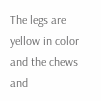The legs are yellow in color and the chews and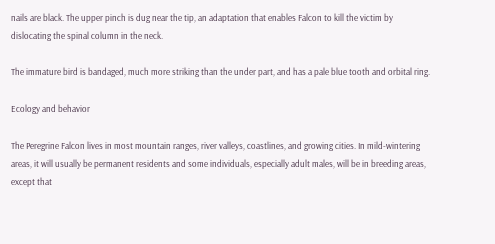nails are black. The upper pinch is dug near the tip, an adaptation that enables Falcon to kill the victim by dislocating the spinal column in the neck.

The immature bird is bandaged, much more striking than the under part, and has a pale blue tooth and orbital ring.

Ecology and behavior

The Peregrine Falcon lives in most mountain ranges, river valleys, coastlines, and growing cities. In mild-wintering areas, it will usually be permanent residents and some individuals, especially adult males, will be in breeding areas, except that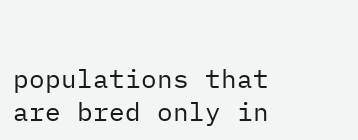populations that are bred only in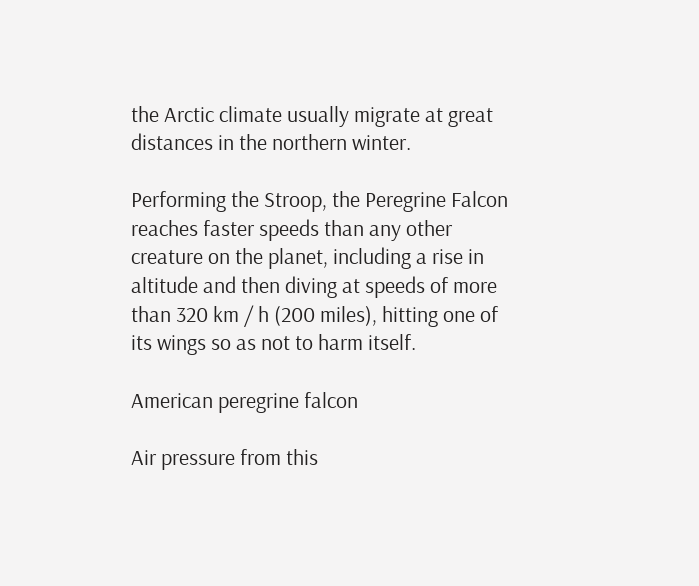the Arctic climate usually migrate at great distances in the northern winter.

Performing the Stroop, the Peregrine Falcon reaches faster speeds than any other creature on the planet, including a rise in altitude and then diving at speeds of more than 320 km / h (200 miles), hitting one of its wings so as not to harm itself.

American peregrine falcon

Air pressure from this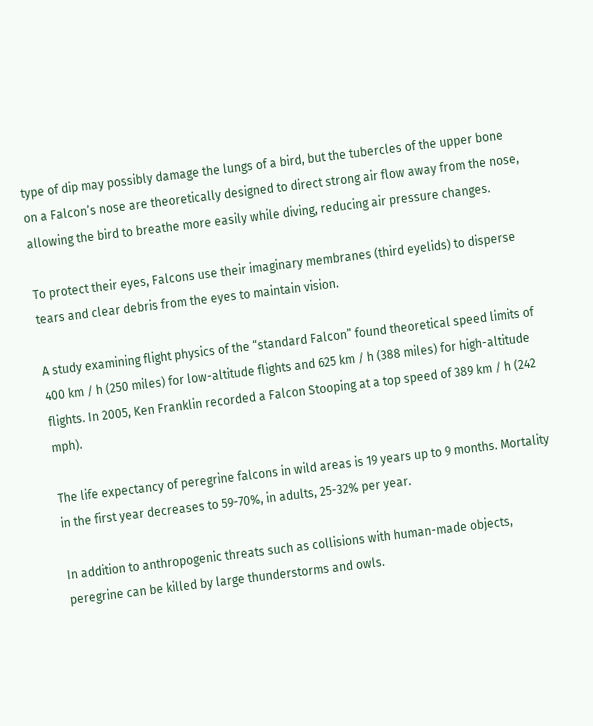type of dip may possibly damage the lungs of a bird, but the tubercles of the upper bone on a Falcon’s nose are theoretically designed to direct strong air flow away from the nose, allowing the bird to breathe more easily while diving, reducing air pressure changes.

To protect their eyes, Falcons use their imaginary membranes (third eyelids) to disperse tears and clear debris from the eyes to maintain vision.

A study examining flight physics of the “standard Falcon” found theoretical speed limits of 400 km / h (250 miles) for low-altitude flights and 625 km / h (388 miles) for high-altitude flights. In 2005, Ken Franklin recorded a Falcon Stooping at a top speed of 389 km / h (242 mph).

The life expectancy of peregrine falcons in wild areas is 19 years up to 9 months. Mortality in the first year decreases to 59-70%, in adults, 25-32% per year.

In addition to anthropogenic threats such as collisions with human-made objects, peregrine can be killed by large thunderstorms and owls.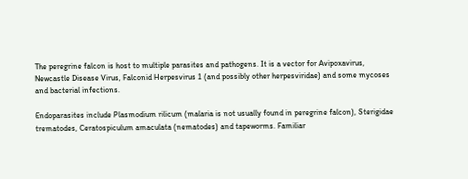The peregrine falcon is host to multiple parasites and pathogens. It is a vector for Avipoxavirus, Newcastle Disease Virus, Falconid Herpesvirus 1 (and possibly other herpesviridae) and some mycoses and bacterial infections.

Endoparasites include Plasmodium rilicum (malaria is not usually found in peregrine falcon), Sterigidae trematodes, Ceratospiculum amaculata (nematodes) and tapeworms. Familiar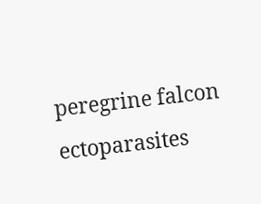peregrine falcon ectoparasites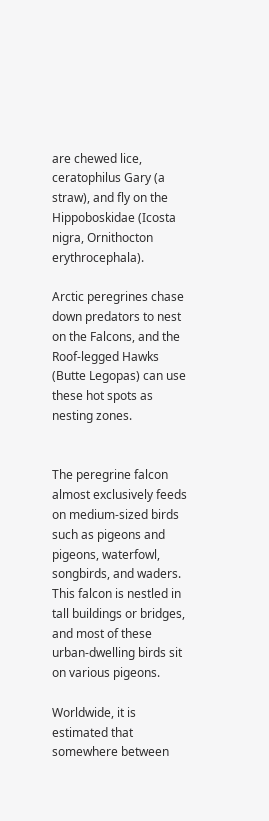are chewed lice, ceratophilus Gary (a straw), and fly on the Hippoboskidae (Icosta nigra, Ornithocton erythrocephala).

Arctic peregrines chase down predators to nest on the Falcons, and the Roof-legged Hawks (Butte Legopas) can use these hot spots as nesting zones.


The peregrine falcon almost exclusively feeds on medium-sized birds such as pigeons and pigeons, waterfowl, songbirds, and waders. This falcon is nestled in tall buildings or bridges, and most of these urban-dwelling birds sit on various pigeons.

Worldwide, it is estimated that somewhere between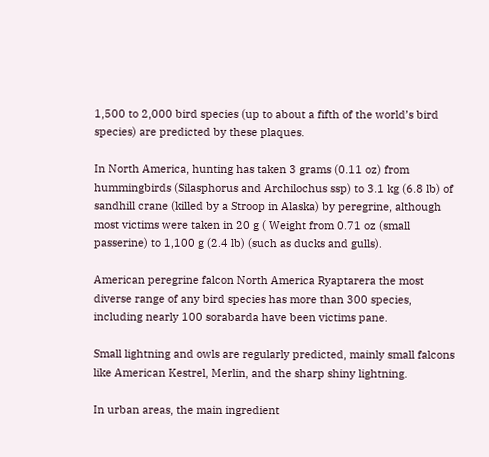1,500 to 2,000 bird species (up to about a fifth of the world’s bird species) are predicted by these plaques.

In North America, hunting has taken 3 grams (0.11 oz) from hummingbirds (Silasphorus and Archilochus ssp) to 3.1 kg (6.8 lb) of sandhill crane (killed by a Stroop in Alaska) by peregrine, although most victims were taken in 20 g ( Weight from 0.71 oz (small passerine) to 1,100 g (2.4 lb) (such as ducks and gulls).

American peregrine falcon North America Ryaptarera the most diverse range of any bird species has more than 300 species, including nearly 100 sorabarda have been victims pane.

Small lightning and owls are regularly predicted, mainly small falcons like American Kestrel, Merlin, and the sharp shiny lightning.

In urban areas, the main ingredient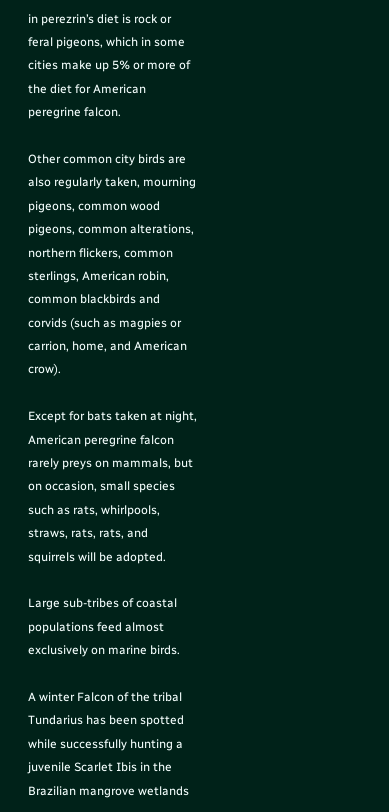in perezrin’s diet is rock or feral pigeons, which in some cities make up 5% or more of the diet for American peregrine falcon.

Other common city birds are also regularly taken, mourning pigeons, common wood pigeons, common alterations, northern flickers, common sterlings, American robin, common blackbirds and corvids (such as magpies or carrion, home, and American crow).

Except for bats taken at night, American peregrine falcon rarely preys on mammals, but on occasion, small species such as rats, whirlpools, straws, rats, rats, and squirrels will be adopted.

Large sub-tribes of coastal populations feed almost exclusively on marine birds.

A winter Falcon of the tribal Tundarius has been spotted while successfully hunting a juvenile Scarlet Ibis in the Brazilian mangrove wetlands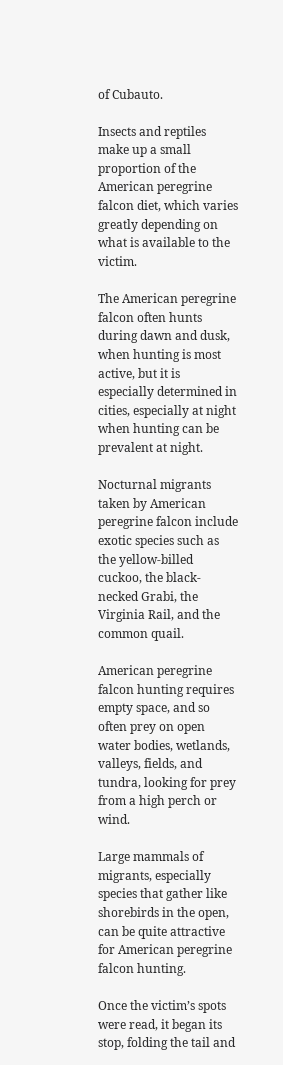of Cubauto.

Insects and reptiles make up a small proportion of the American peregrine falcon diet, which varies greatly depending on what is available to the victim.

The American peregrine falcon often hunts during dawn and dusk, when hunting is most active, but it is especially determined in cities, especially at night when hunting can be prevalent at night.

Nocturnal migrants taken by American peregrine falcon include exotic species such as the yellow-billed cuckoo, the black-necked Grabi, the Virginia Rail, and the common quail.

American peregrine falcon hunting requires empty space, and so often prey on open water bodies, wetlands, valleys, fields, and tundra, looking for prey from a high perch or wind.

Large mammals of migrants, especially species that gather like shorebirds in the open, can be quite attractive for American peregrine falcon hunting.

Once the victim’s spots were read, it began its stop, folding the tail and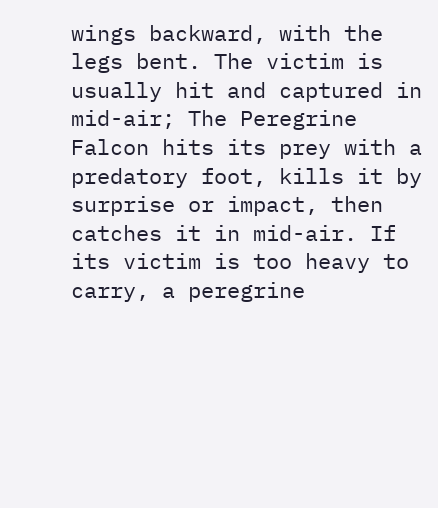wings backward, with the legs bent. The victim is usually hit and captured in mid-air; The Peregrine Falcon hits its prey with a predatory foot, kills it by surprise or impact, then catches it in mid-air. If its victim is too heavy to carry, a peregrine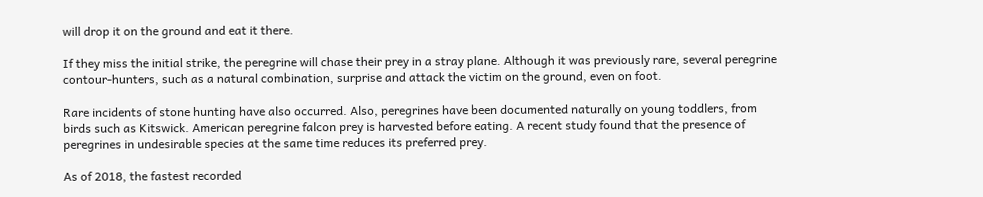will drop it on the ground and eat it there.

If they miss the initial strike, the peregrine will chase their prey in a stray plane. Although it was previously rare, several peregrine contour-hunters, such as a natural combination, surprise and attack the victim on the ground, even on foot.

Rare incidents of stone hunting have also occurred. Also, peregrines have been documented naturally on young toddlers, from birds such as Kitswick. American peregrine falcon prey is harvested before eating. A recent study found that the presence of peregrines in undesirable species at the same time reduces its preferred prey.

As of 2018, the fastest recorded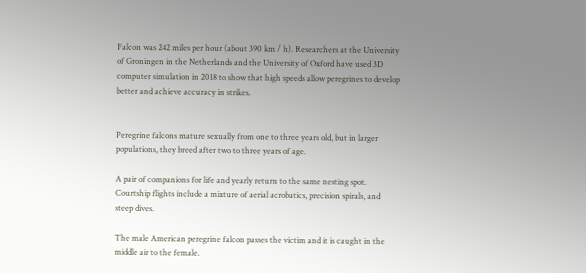Falcon was 242 miles per hour (about 390 km / h). Researchers at the University of Groningen in the Netherlands and the University of Oxford have used 3D computer simulation in 2018 to show that high speeds allow peregrines to develop better and achieve accuracy in strikes.


Peregrine falcons mature sexually from one to three years old, but in larger populations, they breed after two to three years of age.

A pair of companions for life and yearly return to the same nesting spot. Courtship flights include a mixture of aerial acrobatics, precision spirals, and steep dives.

The male American peregrine falcon passes the victim and it is caught in the middle air to the female.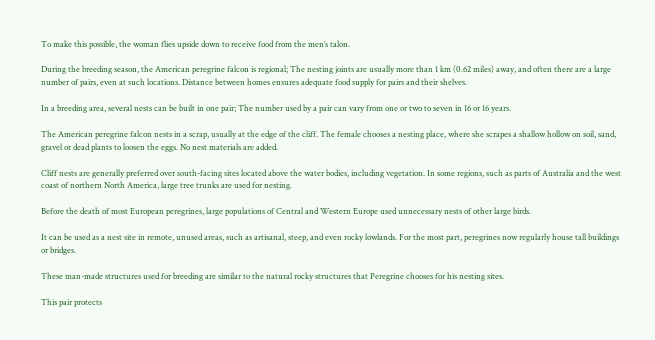To make this possible, the woman flies upside down to receive food from the men’s talon.

During the breeding season, the American peregrine falcon is regional; The nesting joints are usually more than 1 km (0.62 miles) away, and often there are a large number of pairs, even at such locations. Distance between homes ensures adequate food supply for pairs and their shelves.

In a breeding area, several nests can be built in one pair; The number used by a pair can vary from one or two to seven in 16 or 16 years.

The American peregrine falcon nests in a scrap, usually at the edge of the cliff. The female chooses a nesting place, where she scrapes a shallow hollow on soil, sand, gravel or dead plants to loosen the eggs. No nest materials are added.

Cliff nests are generally preferred over south-facing sites located above the water bodies, including vegetation. In some regions, such as parts of Australia and the west coast of northern North America, large tree trunks are used for nesting.

Before the death of most European peregrines, large populations of Central and Western Europe used unnecessary nests of other large birds.

It can be used as a nest site in remote, unused areas, such as artisanal, steep, and even rocky lowlands. For the most part, peregrines now regularly house tall buildings or bridges.

These man-made structures used for breeding are similar to the natural rocky structures that Peregrine chooses for his nesting sites.

This pair protects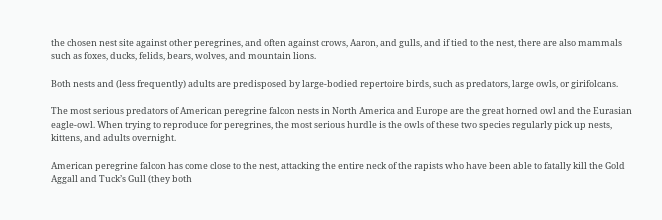the chosen nest site against other peregrines, and often against crows, Aaron, and gulls, and if tied to the nest, there are also mammals such as foxes, ducks, felids, bears, wolves, and mountain lions.

Both nests and (less frequently) adults are predisposed by large-bodied repertoire birds, such as predators, large owls, or girifolcans.

The most serious predators of American peregrine falcon nests in North America and Europe are the great horned owl and the Eurasian eagle-owl. When trying to reproduce for peregrines, the most serious hurdle is the owls of these two species regularly pick up nests, kittens, and adults overnight.

American peregrine falcon has come close to the nest, attacking the entire neck of the rapists who have been able to fatally kill the Gold Aggall and Tuck’s Gull (they both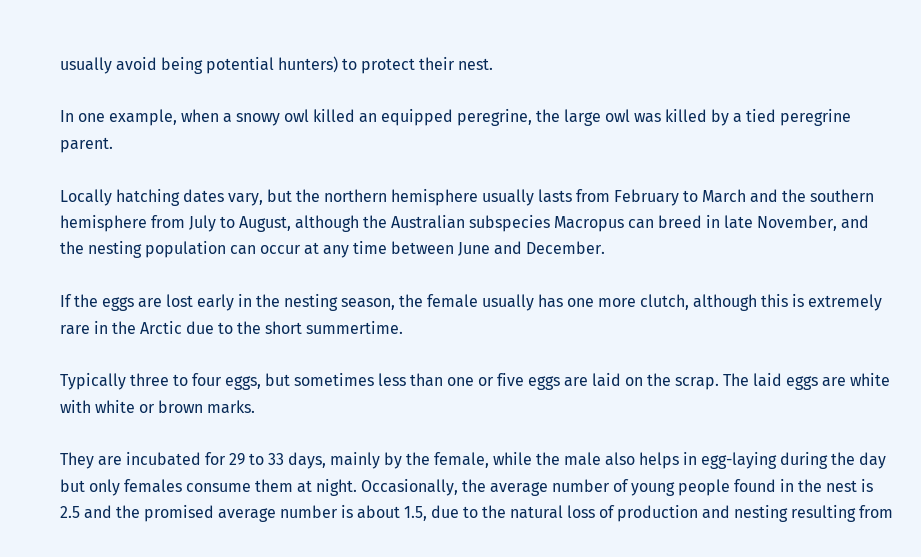usually avoid being potential hunters) to protect their nest.

In one example, when a snowy owl killed an equipped peregrine, the large owl was killed by a tied peregrine parent.

Locally hatching dates vary, but the northern hemisphere usually lasts from February to March and the southern hemisphere from July to August, although the Australian subspecies Macropus can breed in late November, and the nesting population can occur at any time between June and December.

If the eggs are lost early in the nesting season, the female usually has one more clutch, although this is extremely rare in the Arctic due to the short summertime.

Typically three to four eggs, but sometimes less than one or five eggs are laid on the scrap. The laid eggs are white with white or brown marks.

They are incubated for 29 to 33 days, mainly by the female, while the male also helps in egg-laying during the day but only females consume them at night. Occasionally, the average number of young people found in the nest is 2.5 and the promised average number is about 1.5, due to the natural loss of production and nesting resulting from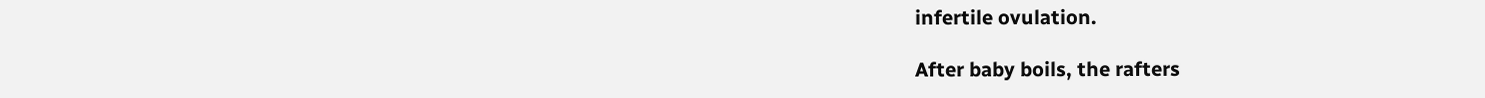infertile ovulation.

After baby boils, the rafters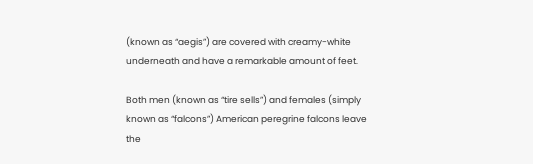(known as “aegis”) are covered with creamy-white underneath and have a remarkable amount of feet.

Both men (known as “tire sells”) and females (simply known as “falcons”) American peregrine falcons leave the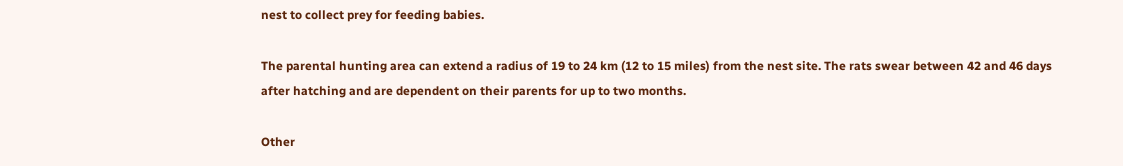nest to collect prey for feeding babies.

The parental hunting area can extend a radius of 19 to 24 km (12 to 15 miles) from the nest site. The rats swear between 42 and 46 days after hatching and are dependent on their parents for up to two months.

Other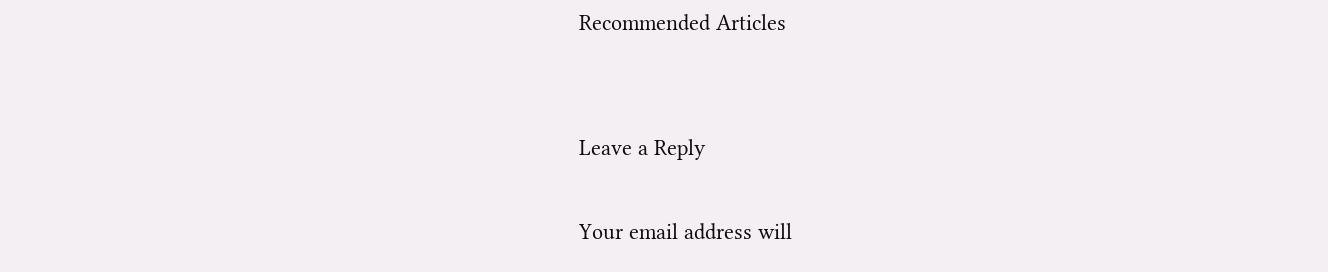Recommended Articles


Leave a Reply

Your email address will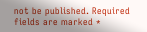not be published. Required fields are marked *